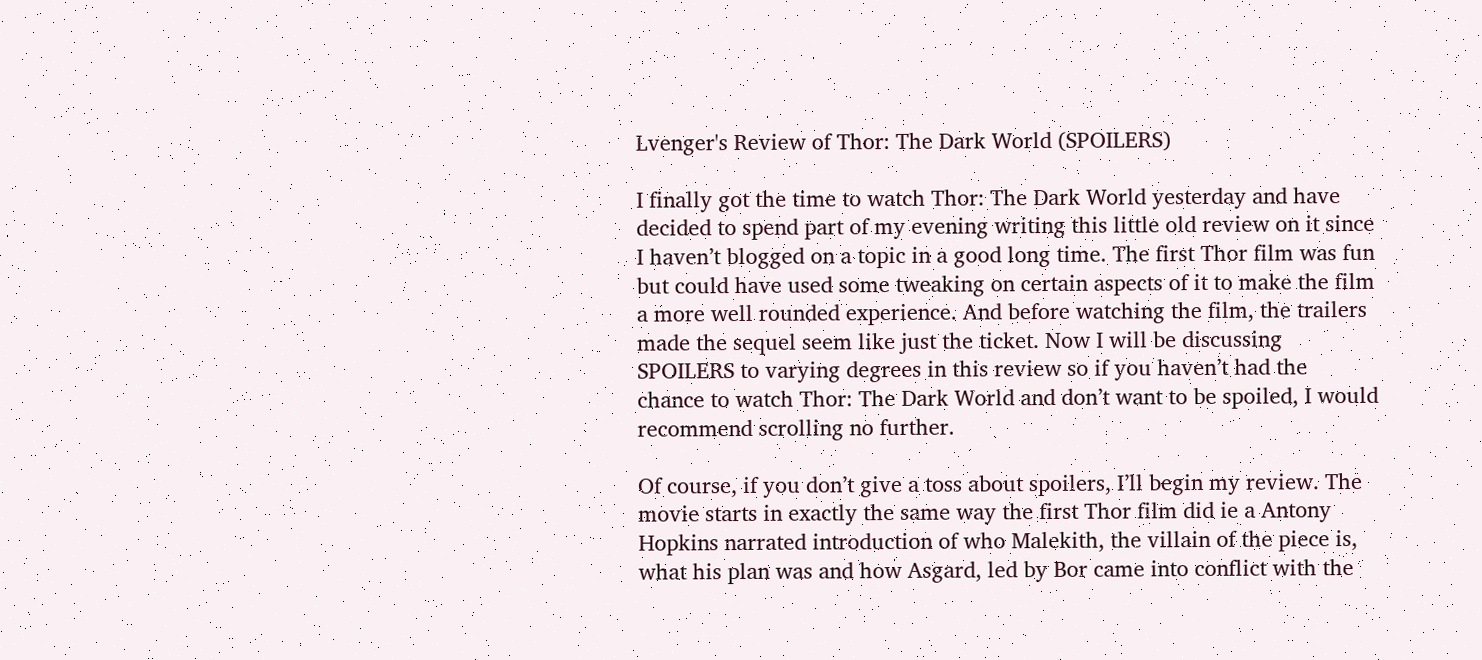Lvenger's Review of Thor: The Dark World (SPOILERS)

I finally got the time to watch Thor: The Dark World yesterday and have decided to spend part of my evening writing this little old review on it since I haven’t blogged on a topic in a good long time. The first Thor film was fun but could have used some tweaking on certain aspects of it to make the film a more well rounded experience. And before watching the film, the trailers made the sequel seem like just the ticket. Now I will be discussing SPOILERS to varying degrees in this review so if you haven’t had the chance to watch Thor: The Dark World and don’t want to be spoiled, I would recommend scrolling no further.

Of course, if you don’t give a toss about spoilers, I’ll begin my review. The movie starts in exactly the same way the first Thor film did ie a Antony Hopkins narrated introduction of who Malekith, the villain of the piece is, what his plan was and how Asgard, led by Bor came into conflict with the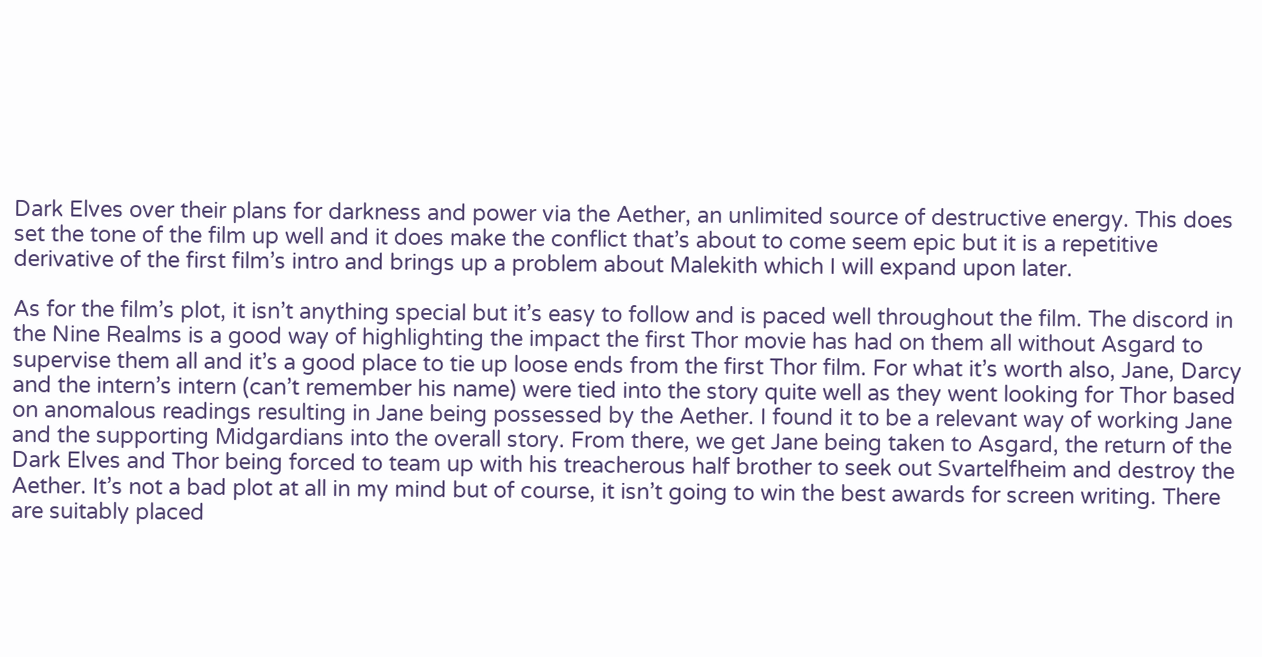Dark Elves over their plans for darkness and power via the Aether, an unlimited source of destructive energy. This does set the tone of the film up well and it does make the conflict that’s about to come seem epic but it is a repetitive derivative of the first film’s intro and brings up a problem about Malekith which I will expand upon later.

As for the film’s plot, it isn’t anything special but it’s easy to follow and is paced well throughout the film. The discord in the Nine Realms is a good way of highlighting the impact the first Thor movie has had on them all without Asgard to supervise them all and it’s a good place to tie up loose ends from the first Thor film. For what it’s worth also, Jane, Darcy and the intern’s intern (can’t remember his name) were tied into the story quite well as they went looking for Thor based on anomalous readings resulting in Jane being possessed by the Aether. I found it to be a relevant way of working Jane and the supporting Midgardians into the overall story. From there, we get Jane being taken to Asgard, the return of the Dark Elves and Thor being forced to team up with his treacherous half brother to seek out Svartelfheim and destroy the Aether. It’s not a bad plot at all in my mind but of course, it isn’t going to win the best awards for screen writing. There are suitably placed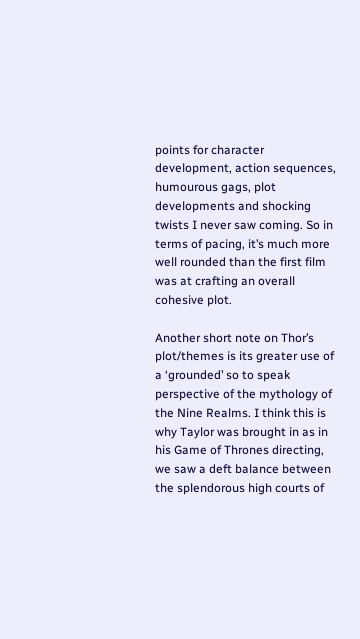points for character development, action sequences, humourous gags, plot developments and shocking twists I never saw coming. So in terms of pacing, it’s much more well rounded than the first film was at crafting an overall cohesive plot.

Another short note on Thor’s plot/themes is its greater use of a ‘grounded’ so to speak perspective of the mythology of the Nine Realms. I think this is why Taylor was brought in as in his Game of Thrones directing, we saw a deft balance between the splendorous high courts of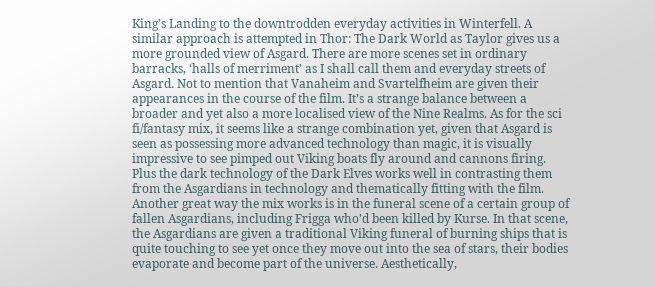King’s Landing to the downtrodden everyday activities in Winterfell. A similar approach is attempted in Thor: The Dark World as Taylor gives us a more grounded view of Asgard. There are more scenes set in ordinary barracks, ‘halls of merriment’ as I shall call them and everyday streets of Asgard. Not to mention that Vanaheim and Svartelfheim are given their appearances in the course of the film. It’s a strange balance between a broader and yet also a more localised view of the Nine Realms. As for the sci fi/fantasy mix, it seems like a strange combination yet, given that Asgard is seen as possessing more advanced technology than magic, it is visually impressive to see pimped out Viking boats fly around and cannons firing. Plus the dark technology of the Dark Elves works well in contrasting them from the Asgardians in technology and thematically fitting with the film. Another great way the mix works is in the funeral scene of a certain group of fallen Asgardians, including Frigga who’d been killed by Kurse. In that scene, the Asgardians are given a traditional Viking funeral of burning ships that is quite touching to see yet once they move out into the sea of stars, their bodies evaporate and become part of the universe. Aesthetically,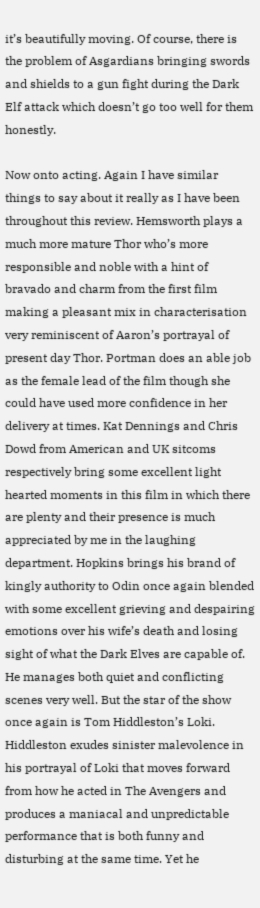it’s beautifully moving. Of course, there is the problem of Asgardians bringing swords and shields to a gun fight during the Dark Elf attack which doesn’t go too well for them honestly.

Now onto acting. Again I have similar things to say about it really as I have been throughout this review. Hemsworth plays a much more mature Thor who’s more responsible and noble with a hint of bravado and charm from the first film making a pleasant mix in characterisation very reminiscent of Aaron’s portrayal of present day Thor. Portman does an able job as the female lead of the film though she could have used more confidence in her delivery at times. Kat Dennings and Chris Dowd from American and UK sitcoms respectively bring some excellent light hearted moments in this film in which there are plenty and their presence is much appreciated by me in the laughing department. Hopkins brings his brand of kingly authority to Odin once again blended with some excellent grieving and despairing emotions over his wife’s death and losing sight of what the Dark Elves are capable of. He manages both quiet and conflicting scenes very well. But the star of the show once again is Tom Hiddleston’s Loki. Hiddleston exudes sinister malevolence in his portrayal of Loki that moves forward from how he acted in The Avengers and produces a maniacal and unpredictable performance that is both funny and disturbing at the same time. Yet he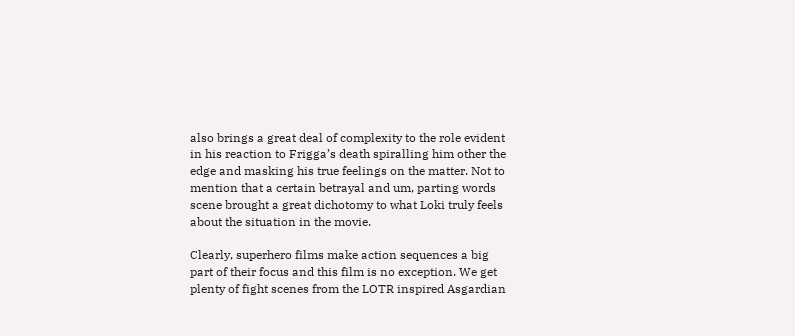also brings a great deal of complexity to the role evident in his reaction to Frigga’s death spiralling him other the edge and masking his true feelings on the matter. Not to mention that a certain betrayal and um, parting words scene brought a great dichotomy to what Loki truly feels about the situation in the movie.

Clearly, superhero films make action sequences a big part of their focus and this film is no exception. We get plenty of fight scenes from the LOTR inspired Asgardian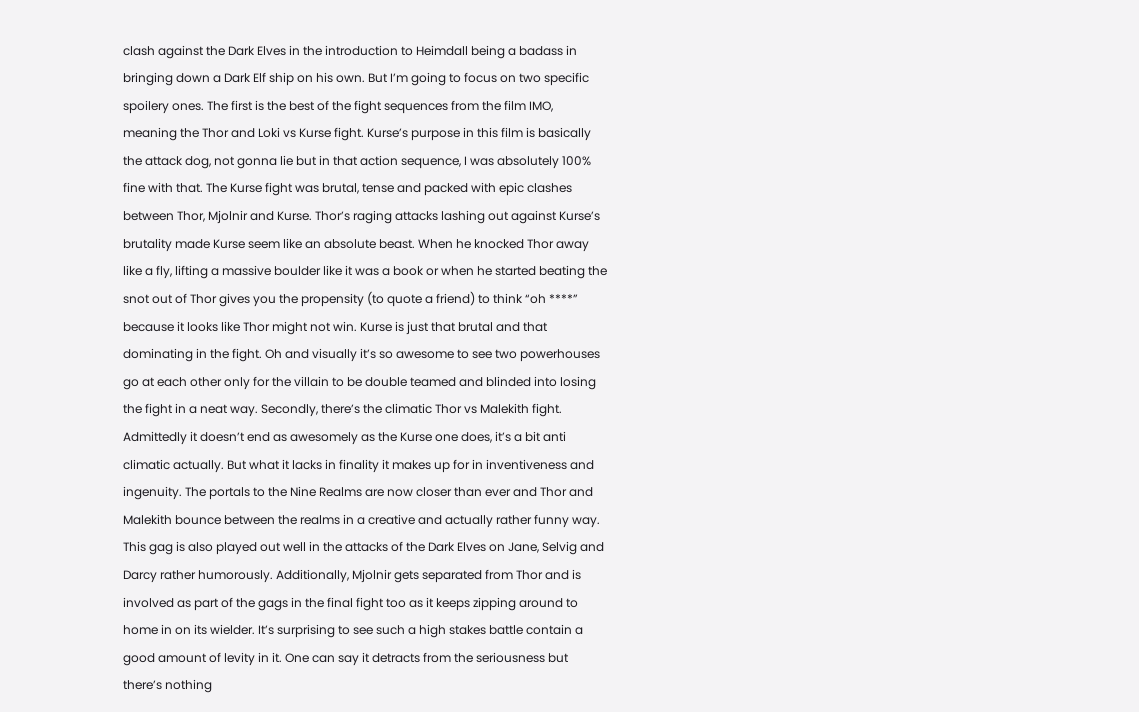clash against the Dark Elves in the introduction to Heimdall being a badass in bringing down a Dark Elf ship on his own. But I’m going to focus on two specific spoilery ones. The first is the best of the fight sequences from the film IMO, meaning the Thor and Loki vs Kurse fight. Kurse’s purpose in this film is basically the attack dog, not gonna lie but in that action sequence, I was absolutely 100% fine with that. The Kurse fight was brutal, tense and packed with epic clashes between Thor, Mjolnir and Kurse. Thor’s raging attacks lashing out against Kurse’s brutality made Kurse seem like an absolute beast. When he knocked Thor away like a fly, lifting a massive boulder like it was a book or when he started beating the snot out of Thor gives you the propensity (to quote a friend) to think “oh ****” because it looks like Thor might not win. Kurse is just that brutal and that dominating in the fight. Oh and visually it’s so awesome to see two powerhouses go at each other only for the villain to be double teamed and blinded into losing the fight in a neat way. Secondly, there’s the climatic Thor vs Malekith fight. Admittedly it doesn’t end as awesomely as the Kurse one does, it’s a bit anti climatic actually. But what it lacks in finality it makes up for in inventiveness and ingenuity. The portals to the Nine Realms are now closer than ever and Thor and Malekith bounce between the realms in a creative and actually rather funny way. This gag is also played out well in the attacks of the Dark Elves on Jane, Selvig and Darcy rather humorously. Additionally, Mjolnir gets separated from Thor and is involved as part of the gags in the final fight too as it keeps zipping around to home in on its wielder. It’s surprising to see such a high stakes battle contain a good amount of levity in it. One can say it detracts from the seriousness but there’s nothing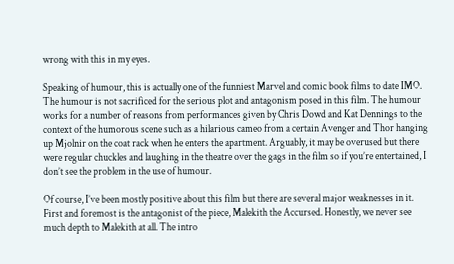wrong with this in my eyes.

Speaking of humour, this is actually one of the funniest Marvel and comic book films to date IMO. The humour is not sacrificed for the serious plot and antagonism posed in this film. The humour works for a number of reasons from performances given by Chris Dowd and Kat Dennings to the context of the humorous scene such as a hilarious cameo from a certain Avenger and Thor hanging up Mjolnir on the coat rack when he enters the apartment. Arguably, it may be overused but there were regular chuckles and laughing in the theatre over the gags in the film so if you’re entertained, I don’t see the problem in the use of humour.

Of course, I’ve been mostly positive about this film but there are several major weaknesses in it. First and foremost is the antagonist of the piece, Malekith the Accursed. Honestly, we never see much depth to Malekith at all. The intro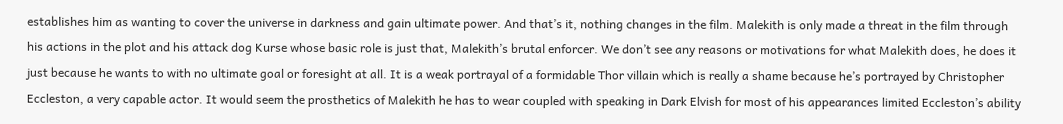establishes him as wanting to cover the universe in darkness and gain ultimate power. And that’s it, nothing changes in the film. Malekith is only made a threat in the film through his actions in the plot and his attack dog Kurse whose basic role is just that, Malekith’s brutal enforcer. We don’t see any reasons or motivations for what Malekith does, he does it just because he wants to with no ultimate goal or foresight at all. It is a weak portrayal of a formidable Thor villain which is really a shame because he’s portrayed by Christopher Eccleston, a very capable actor. It would seem the prosthetics of Malekith he has to wear coupled with speaking in Dark Elvish for most of his appearances limited Eccleston’s ability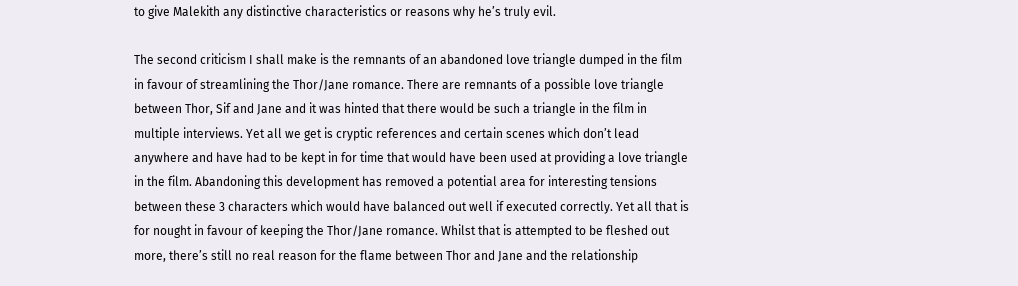to give Malekith any distinctive characteristics or reasons why he’s truly evil.

The second criticism I shall make is the remnants of an abandoned love triangle dumped in the film in favour of streamlining the Thor/Jane romance. There are remnants of a possible love triangle between Thor, Sif and Jane and it was hinted that there would be such a triangle in the film in multiple interviews. Yet all we get is cryptic references and certain scenes which don’t lead anywhere and have had to be kept in for time that would have been used at providing a love triangle in the film. Abandoning this development has removed a potential area for interesting tensions between these 3 characters which would have balanced out well if executed correctly. Yet all that is for nought in favour of keeping the Thor/Jane romance. Whilst that is attempted to be fleshed out more, there’s still no real reason for the flame between Thor and Jane and the relationship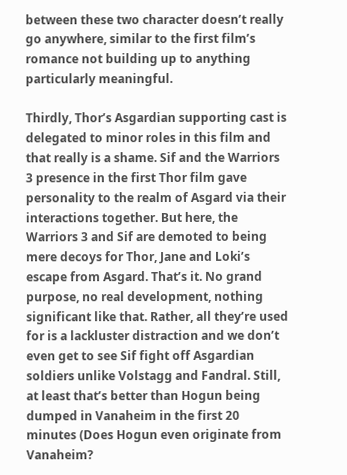between these two character doesn’t really go anywhere, similar to the first film’s romance not building up to anything particularly meaningful.

Thirdly, Thor’s Asgardian supporting cast is delegated to minor roles in this film and that really is a shame. Sif and the Warriors 3 presence in the first Thor film gave personality to the realm of Asgard via their interactions together. But here, the Warriors 3 and Sif are demoted to being mere decoys for Thor, Jane and Loki’s escape from Asgard. That’s it. No grand purpose, no real development, nothing significant like that. Rather, all they’re used for is a lackluster distraction and we don’t even get to see Sif fight off Asgardian soldiers unlike Volstagg and Fandral. Still, at least that’s better than Hogun being dumped in Vanaheim in the first 20 minutes (Does Hogun even originate from Vanaheim?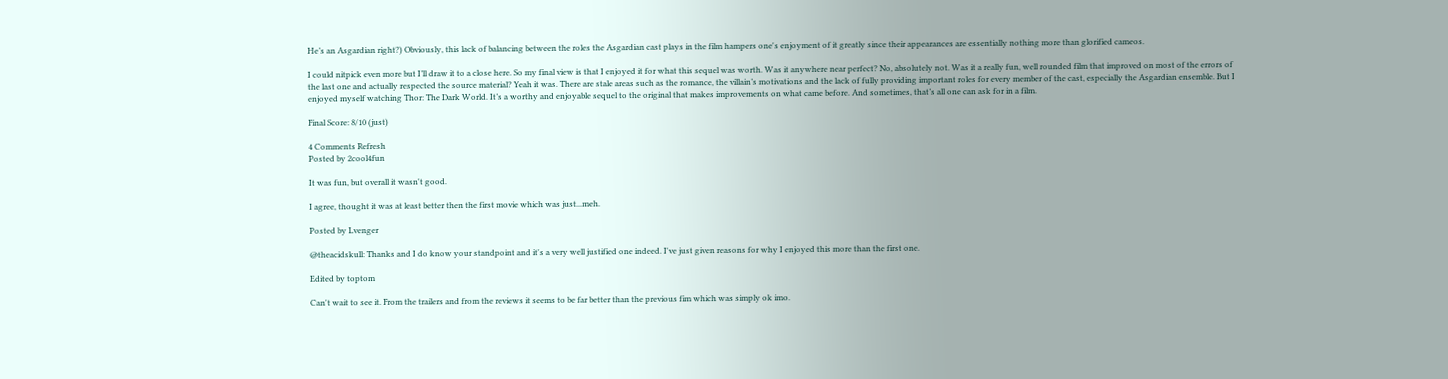He’s an Asgardian right?) Obviously, this lack of balancing between the roles the Asgardian cast plays in the film hampers one's enjoyment of it greatly since their appearances are essentially nothing more than glorified cameos.

I could nitpick even more but I’ll draw it to a close here. So my final view is that I enjoyed it for what this sequel was worth. Was it anywhere near perfect? No, absolutely not. Was it a really fun, well rounded film that improved on most of the errors of the last one and actually respected the source material? Yeah it was. There are stale areas such as the romance, the villain’s motivations and the lack of fully providing important roles for every member of the cast, especially the Asgardian ensemble. But I enjoyed myself watching Thor: The Dark World. It’s a worthy and enjoyable sequel to the original that makes improvements on what came before. And sometimes, that’s all one can ask for in a film.

Final Score: 8/10 (just)

4 Comments Refresh
Posted by 2cool4fun

It was fun, but overall it wasn't good.

I agree, thought it was at least better then the first movie which was just...meh.

Posted by Lvenger

@theacidskull: Thanks and I do know your standpoint and it's a very well justified one indeed. I've just given reasons for why I enjoyed this more than the first one.

Edited by toptom

Can't wait to see it. From the trailers and from the reviews it seems to be far better than the previous fim which was simply ok imo.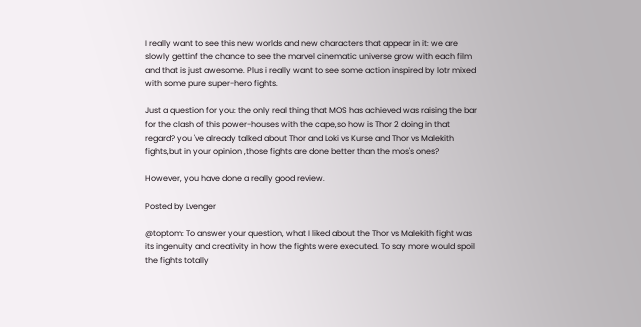I really want to see this new worlds and new characters that appear in it: we are slowly gettinf the chance to see the marvel cinematic universe grow with each film and that is just awesome. Plus i really want to see some action inspired by lotr mixed with some pure super-hero fights.

Just a question for you: the only real thing that MOS has achieved was raising the bar for the clash of this power-houses with the cape,so how is Thor 2 doing in that regard? you 've already talked about Thor and Loki vs Kurse and Thor vs Malekith fights,but in your opinion ,those fights are done better than the mos's ones?

However, you have done a really good review.

Posted by Lvenger

@toptom: To answer your question, what I liked about the Thor vs Malekith fight was its ingenuity and creativity in how the fights were executed. To say more would spoil the fights totally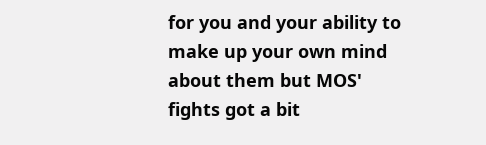for you and your ability to make up your own mind about them but MOS' fights got a bit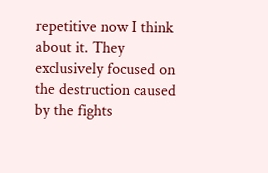repetitive now I think about it. They exclusively focused on the destruction caused by the fights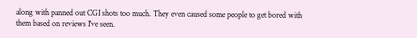along with panned out CGI shots too much. They even caused some people to get bored with them based on reviews I've seen.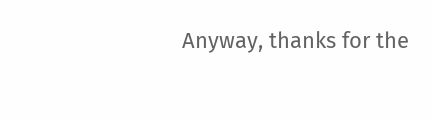Anyway, thanks for the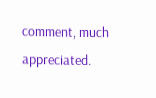comment, much appreciated.